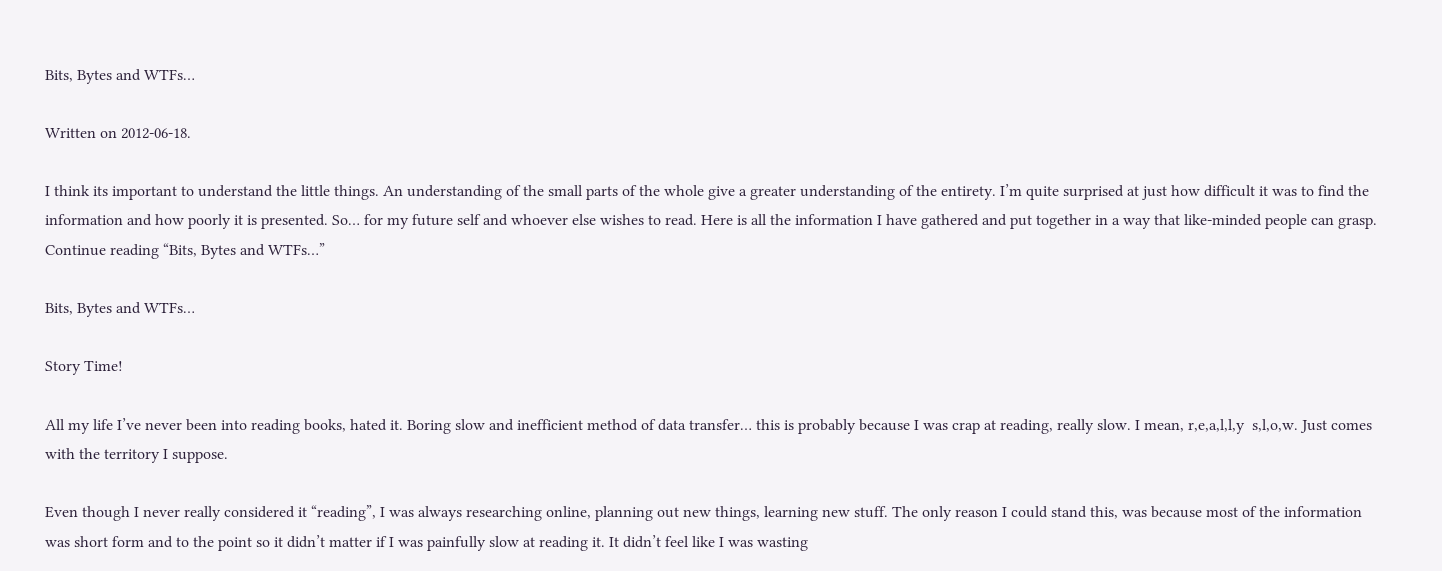Bits, Bytes and WTFs…

Written on 2012-06-18.

I think its important to understand the little things. An understanding of the small parts of the whole give a greater understanding of the entirety. I’m quite surprised at just how difficult it was to find the information and how poorly it is presented. So… for my future self and whoever else wishes to read. Here is all the information I have gathered and put together in a way that like-minded people can grasp. Continue reading “Bits, Bytes and WTFs…”

Bits, Bytes and WTFs…

Story Time!

All my life I’ve never been into reading books, hated it. Boring slow and inefficient method of data transfer… this is probably because I was crap at reading, really slow. I mean, r,e,a,l,l,y  s,l,o,w. Just comes with the territory I suppose.

Even though I never really considered it “reading”, I was always researching online, planning out new things, learning new stuff. The only reason I could stand this, was because most of the information was short form and to the point so it didn’t matter if I was painfully slow at reading it. It didn’t feel like I was wasting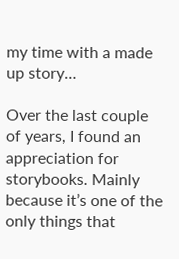my time with a made up story…

Over the last couple of years, I found an appreciation for storybooks. Mainly because it’s one of the only things that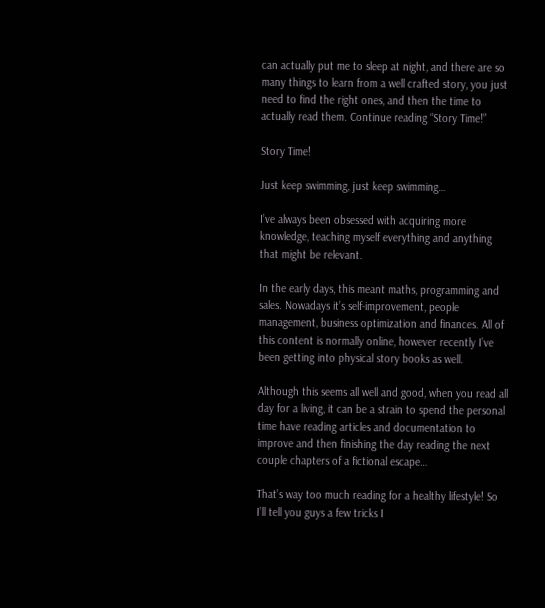can actually put me to sleep at night, and there are so many things to learn from a well crafted story, you just need to find the right ones, and then the time to actually read them. Continue reading “Story Time!”

Story Time!

Just keep swimming, just keep swimming…

I’ve always been obsessed with acquiring more knowledge, teaching myself everything and anything that might be relevant.

In the early days, this meant maths, programming and sales. Nowadays it’s self-improvement, people management, business optimization and finances. All of this content is normally online, however recently I’ve been getting into physical story books as well.

Although this seems all well and good, when you read all day for a living, it can be a strain to spend the personal time have reading articles and documentation to improve and then finishing the day reading the next couple chapters of a fictional escape…

That’s way too much reading for a healthy lifestyle! So I’ll tell you guys a few tricks I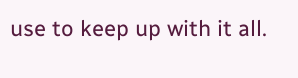use to keep up with it all.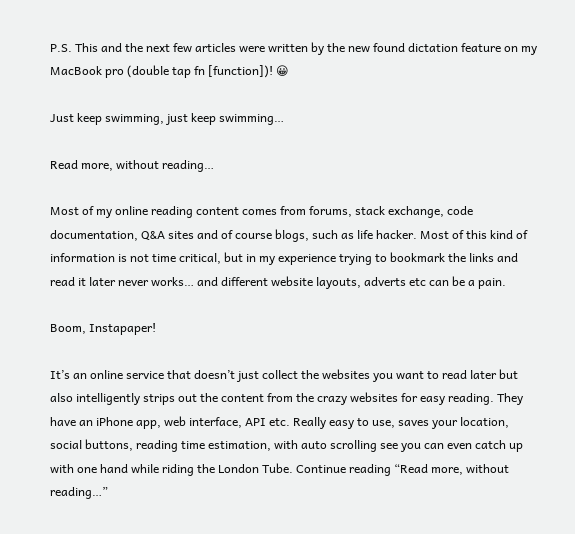P.S. This and the next few articles were written by the new found dictation feature on my MacBook pro (double tap fn [function])! 😀

Just keep swimming, just keep swimming…

Read more, without reading…

Most of my online reading content comes from forums, stack exchange, code documentation, Q&A sites and of course blogs, such as life hacker. Most of this kind of information is not time critical, but in my experience trying to bookmark the links and read it later never works… and different website layouts, adverts etc can be a pain.

Boom, Instapaper!

It’s an online service that doesn’t just collect the websites you want to read later but also intelligently strips out the content from the crazy websites for easy reading. They have an iPhone app, web interface, API etc. Really easy to use, saves your location, social buttons, reading time estimation, with auto scrolling see you can even catch up with one hand while riding the London Tube. Continue reading “Read more, without reading…”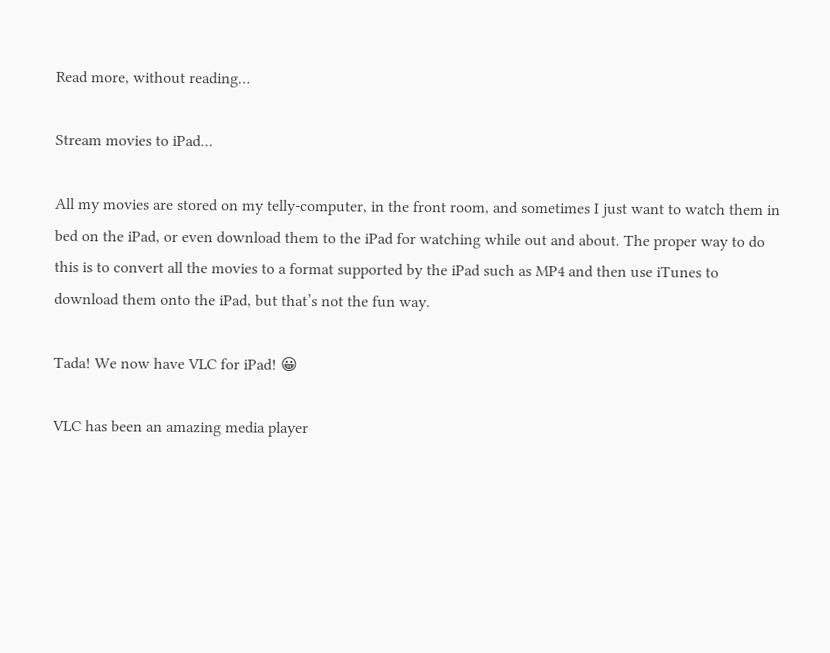Read more, without reading…

Stream movies to iPad…

All my movies are stored on my telly-computer, in the front room, and sometimes I just want to watch them in bed on the iPad, or even download them to the iPad for watching while out and about. The proper way to do this is to convert all the movies to a format supported by the iPad such as MP4 and then use iTunes to download them onto the iPad, but that’s not the fun way.

Tada! We now have VLC for iPad! 😀

VLC has been an amazing media player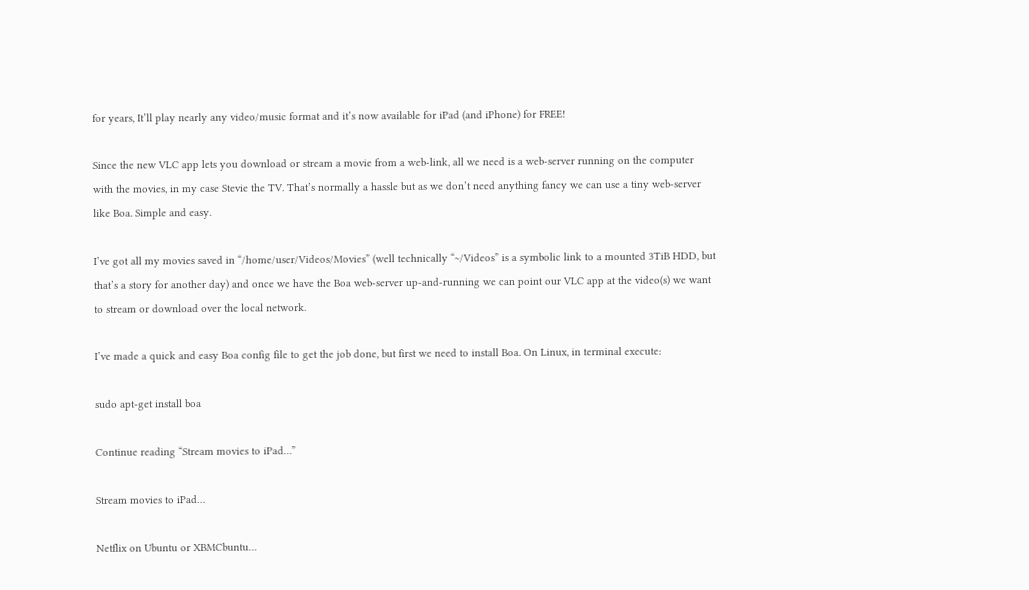for years, It’ll play nearly any video/music format and it’s now available for iPad (and iPhone) for FREE!

Since the new VLC app lets you download or stream a movie from a web-link, all we need is a web-server running on the computer with the movies, in my case Stevie the TV. That’s normally a hassle but as we don’t need anything fancy we can use a tiny web-server like Boa. Simple and easy.

I’ve got all my movies saved in “/home/user/Videos/Movies” (well technically “~/Videos” is a symbolic link to a mounted 3TiB HDD, but that’s a story for another day) and once we have the Boa web-server up-and-running we can point our VLC app at the video(s) we want to stream or download over the local network.

I’ve made a quick and easy Boa config file to get the job done, but first we need to install Boa. On Linux, in terminal execute:

sudo apt-get install boa

Continue reading “Stream movies to iPad…”

Stream movies to iPad…

Netflix on Ubuntu or XBMCbuntu…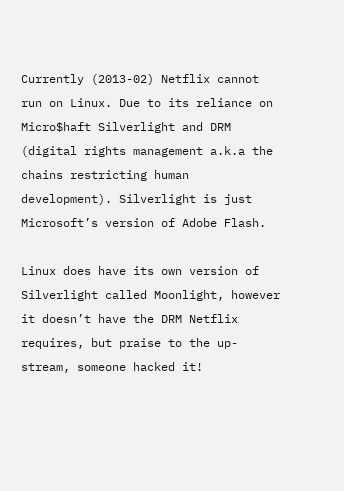Currently (2013-02) Netflix cannot run on Linux. Due to its reliance on Micro$haft Silverlight and DRM (digital rights management a.k.a the chains restricting human development). Silverlight is just Microsoft’s version of Adobe Flash.

Linux does have its own version of Silverlight called Moonlight, however it doesn’t have the DRM Netflix requires, but praise to the up-stream, someone hacked it!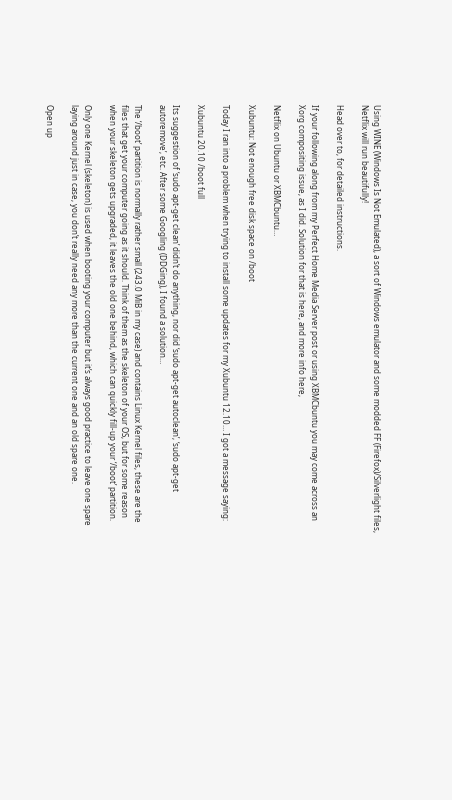Using WINE (Windows Is Not Emulated), a sort of Windows emulator and some modded FF (Firefox)/Silverlight files, Netflix will run beautifully!

Head over to, for detailed instructions.

If your following along from my Perfect Home Media Server post or using XBMCbuntu you may come across an Xorg compositing issue, as I did. Solution for that is here, and more info here,

Netflix on Ubuntu or XBMCbuntu…

Xubuntu: Not enough free disk space on /boot

Today I ran into a problem when trying to install some updates for my Xubuntu 12.10… I got a message saying:

Xubuntu 20.10 /boot full

Its suggestion of ‘sudo apt-get clean’ didn’t do anything, nor did ‘sudo apt-get autoclean’, ‘sudo apt-get autoremove’, etc. After some Googling (DDGing), I found a solution…

The ‘/boot’ partition is normally rather small (243.0 MiB in my case) and contains Linux Kernel files, these are the files that get your computer going as it should. Think of them as the skeleton of your OS, but for some reason when your skeleton gets upgraded, it leaves the old one behind, which can quickly fill-up your ‘/boot’ partition.

Only one Kernel (skeleton) is used when booting your computer but it’s always good practice to leave one spare laying around just in case, you don’t really need any more than the current one and an old spare one.

Open up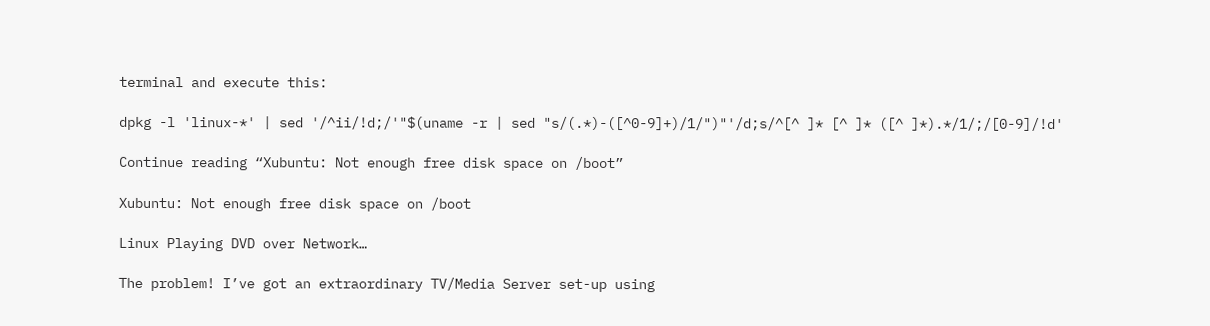terminal and execute this:

dpkg -l 'linux-*' | sed '/^ii/!d;/'"$(uname -r | sed "s/(.*)-([^0-9]+)/1/")"'/d;s/^[^ ]* [^ ]* ([^ ]*).*/1/;/[0-9]/!d'

Continue reading “Xubuntu: Not enough free disk space on /boot”

Xubuntu: Not enough free disk space on /boot

Linux Playing DVD over Network…

The problem! I’ve got an extraordinary TV/Media Server set-up using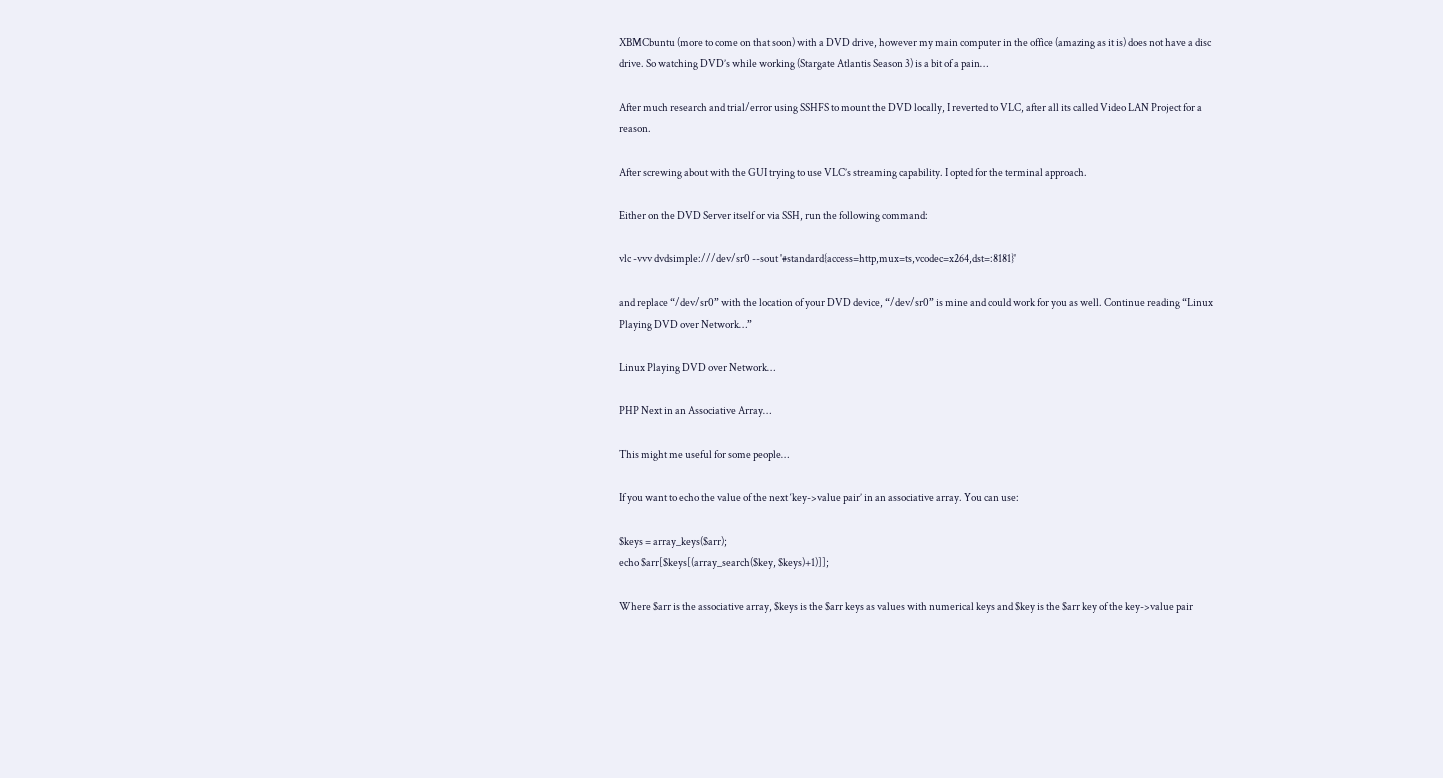XBMCbuntu (more to come on that soon) with a DVD drive, however my main computer in the office (amazing as it is) does not have a disc drive. So watching DVD’s while working (Stargate Atlantis Season 3) is a bit of a pain…

After much research and trial/error using SSHFS to mount the DVD locally, I reverted to VLC, after all its called Video LAN Project for a reason.

After screwing about with the GUI trying to use VLC’s streaming capability. I opted for the terminal approach.

Either on the DVD Server itself or via SSH, run the following command:

vlc -vvv dvdsimple:///dev/sr0 --sout '#standard{access=http,mux=ts,vcodec=x264,dst=:8181}'

and replace “/dev/sr0” with the location of your DVD device, “/dev/sr0” is mine and could work for you as well. Continue reading “Linux Playing DVD over Network…”

Linux Playing DVD over Network…

PHP Next in an Associative Array…

This might me useful for some people…

If you want to echo the value of the next ‘key->value pair’ in an associative array. You can use:

$keys = array_keys($arr);
echo $arr[$keys[(array_search($key, $keys)+1)]];

Where $arr is the associative array, $keys is the $arr keys as values with numerical keys and $key is the $arr key of the key->value pair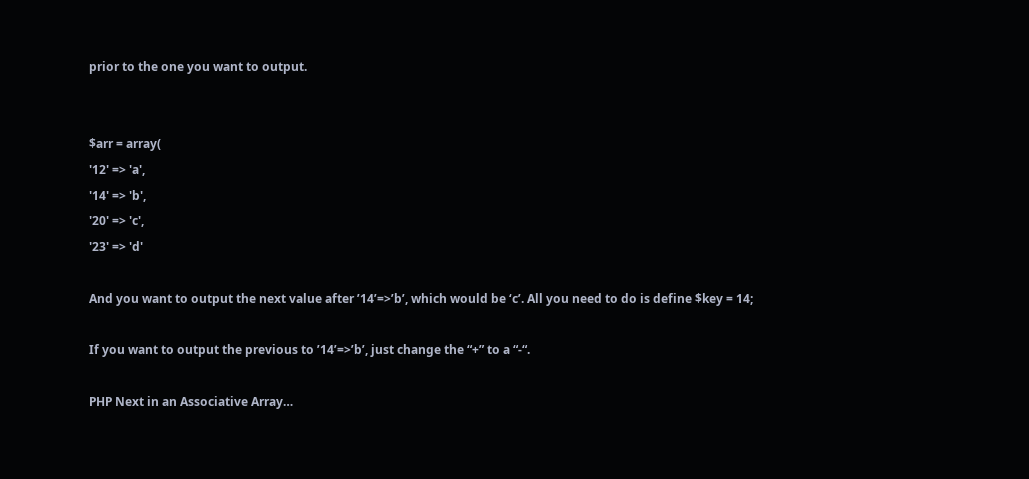prior to the one you want to output.


$arr = array(
'12' => 'a',
'14' => 'b',
'20' => 'c',
'23' => 'd'

And you want to output the next value after ’14’=>’b’, which would be ‘c’. All you need to do is define $key = 14;

If you want to output the previous to ’14’=>’b’, just change the “+” to a “-“.

PHP Next in an Associative Array…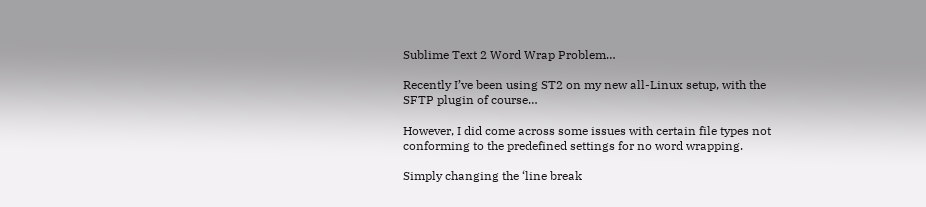Sublime Text 2 Word Wrap Problem…

Recently I’ve been using ST2 on my new all-Linux setup, with the SFTP plugin of course…

However, I did come across some issues with certain file types not conforming to the predefined settings for no word wrapping.

Simply changing the ‘line break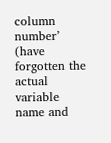column number’ (have forgotten the actual variable name and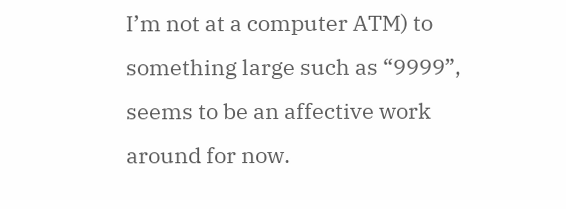I’m not at a computer ATM) to something large such as “9999”, seems to be an affective work around for now.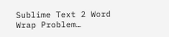Sublime Text 2 Word Wrap Problem…